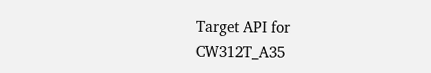Target API for CW312T_A35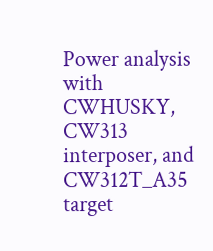Power analysis with CWHUSKY, CW313 interposer, and CW312T_A35 target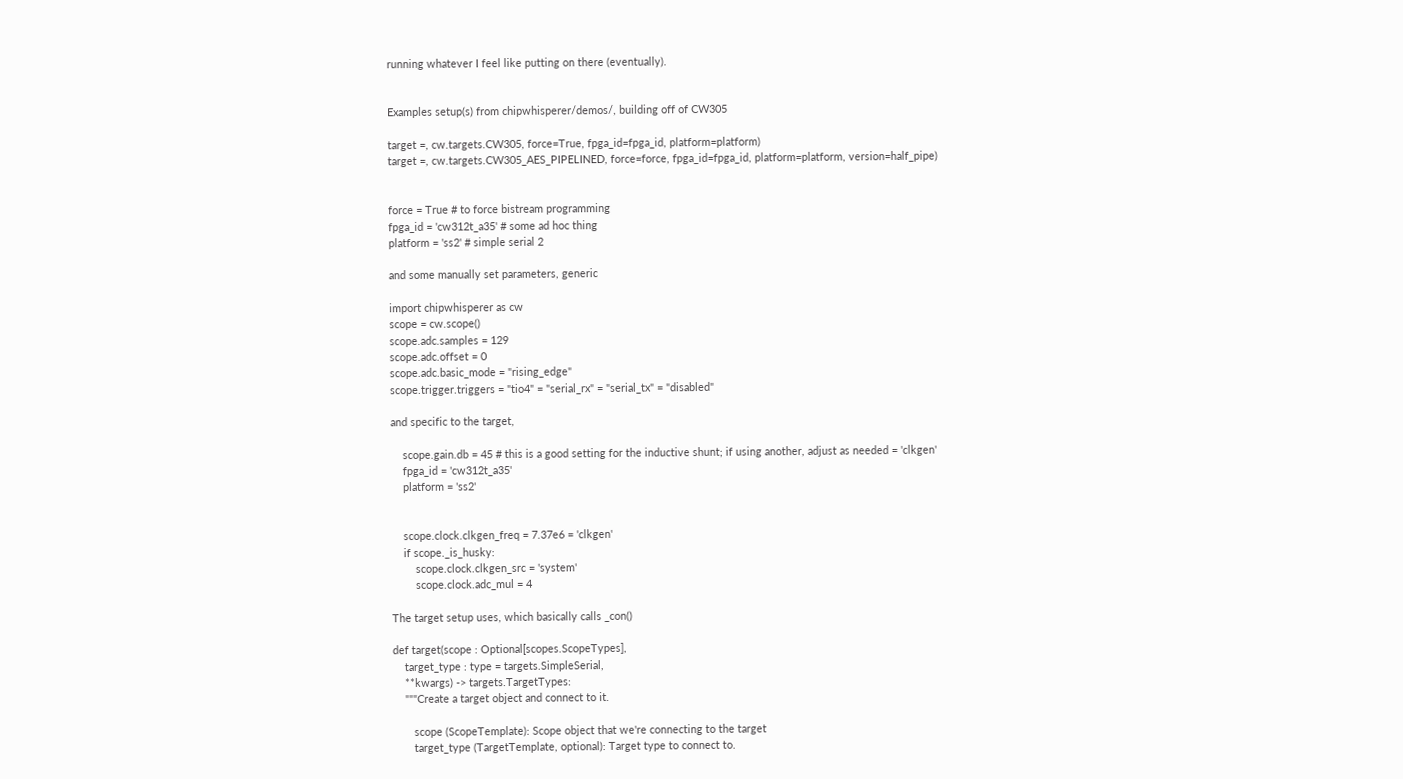running whatever I feel like putting on there (eventually).


Examples setup(s) from chipwhisperer/demos/, building off of CW305

target =, cw.targets.CW305, force=True, fpga_id=fpga_id, platform=platform)
target =, cw.targets.CW305_AES_PIPELINED, force=force, fpga_id=fpga_id, platform=platform, version=half_pipe)


force = True # to force bistream programming
fpga_id = 'cw312t_a35' # some ad hoc thing
platform = 'ss2' # simple serial 2

and some manually set parameters, generic

import chipwhisperer as cw
scope = cw.scope()
scope.adc.samples = 129
scope.adc.offset = 0
scope.adc.basic_mode = "rising_edge"
scope.trigger.triggers = "tio4" = "serial_rx" = "serial_tx" = "disabled"

and specific to the target,

    scope.gain.db = 45 # this is a good setting for the inductive shunt; if using another, adjust as needed = 'clkgen'
    fpga_id = 'cw312t_a35'
    platform = 'ss2'


    scope.clock.clkgen_freq = 7.37e6 = 'clkgen'
    if scope._is_husky:
        scope.clock.clkgen_src = 'system'
        scope.clock.adc_mul = 4

The target setup uses, which basically calls _con()

def target(scope : Optional[scopes.ScopeTypes],
    target_type : type = targets.SimpleSerial,
    **kwargs) -> targets.TargetTypes:
    """Create a target object and connect to it.

       scope (ScopeTemplate): Scope object that we're connecting to the target
       target_type (TargetTemplate, optional): Target type to connect to.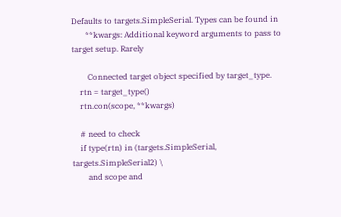Defaults to targets.SimpleSerial. Types can be found in
       **kwargs: Additional keyword arguments to pass to target setup. Rarely

        Connected target object specified by target_type.
    rtn = target_type()
    rtn.con(scope, **kwargs)

    # need to check
    if type(rtn) in (targets.SimpleSerial, targets.SimpleSerial2) \
        and scope and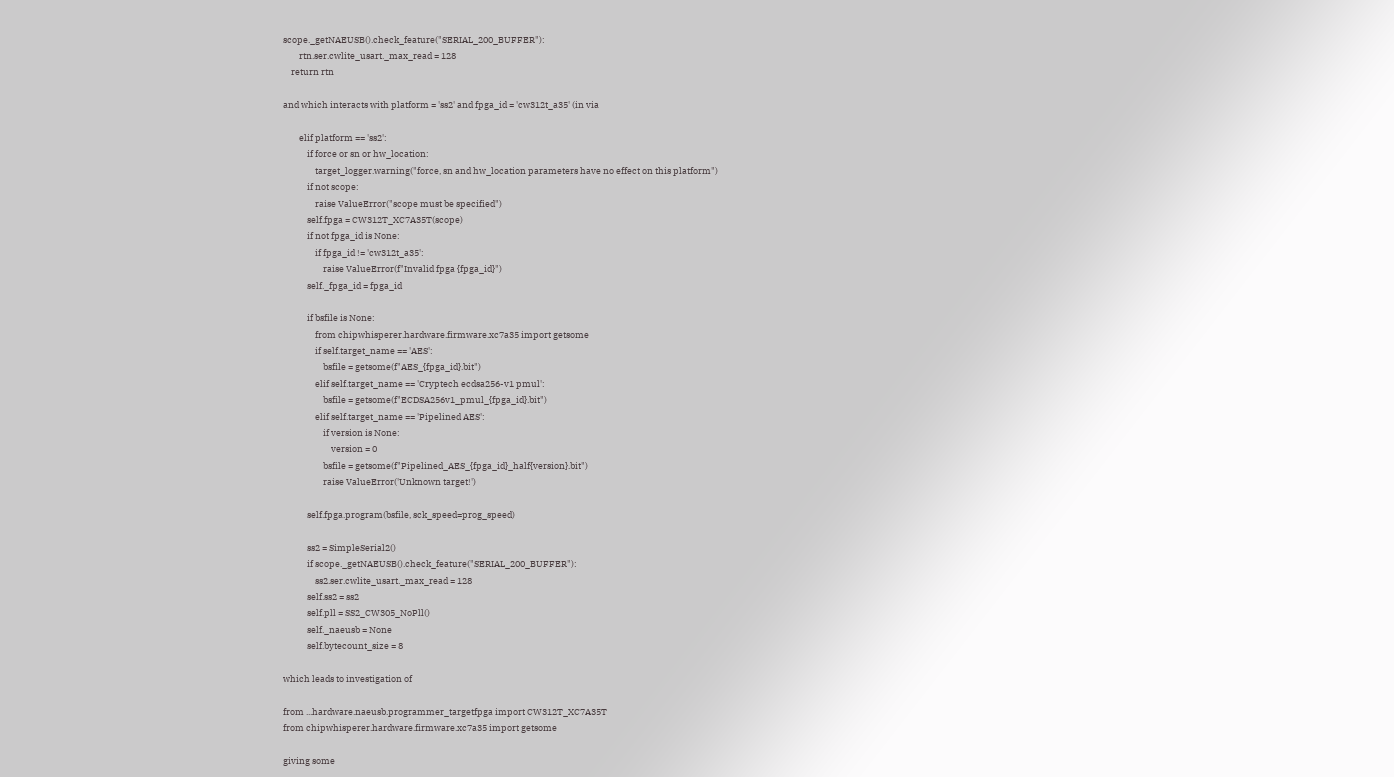scope._getNAEUSB().check_feature("SERIAL_200_BUFFER"):
        rtn.ser.cwlite_usart._max_read = 128
    return rtn

and which interacts with platform = 'ss2' and fpga_id = 'cw312t_a35' (in via

        elif platform == 'ss2':
            if force or sn or hw_location:
                target_logger.warning("force, sn and hw_location parameters have no effect on this platform")
            if not scope:
                raise ValueError("scope must be specified")
            self.fpga = CW312T_XC7A35T(scope)
            if not fpga_id is None:
                if fpga_id != 'cw312t_a35':
                    raise ValueError(f"Invalid fpga {fpga_id}")
            self._fpga_id = fpga_id

            if bsfile is None:
                from chipwhisperer.hardware.firmware.xc7a35 import getsome
                if self.target_name == 'AES':
                    bsfile = getsome(f"AES_{fpga_id}.bit")
                elif self.target_name == 'Cryptech ecdsa256-v1 pmul':
                    bsfile = getsome(f"ECDSA256v1_pmul_{fpga_id}.bit")
                elif self.target_name == 'Pipelined AES':
                    if version is None:
                        version = 0
                    bsfile = getsome(f"Pipelined_AES_{fpga_id}_half{version}.bit")
                    raise ValueError('Unknown target!')

            self.fpga.program(bsfile, sck_speed=prog_speed)

            ss2 = SimpleSerial2()
            if scope._getNAEUSB().check_feature("SERIAL_200_BUFFER"):
                ss2.ser.cwlite_usart._max_read = 128
            self.ss2 = ss2
            self.pll = SS2_CW305_NoPll()
            self._naeusb = None
            self.bytecount_size = 8

which leads to investigation of

from ...hardware.naeusb.programmer_targetfpga import CW312T_XC7A35T
from chipwhisperer.hardware.firmware.xc7a35 import getsome

giving some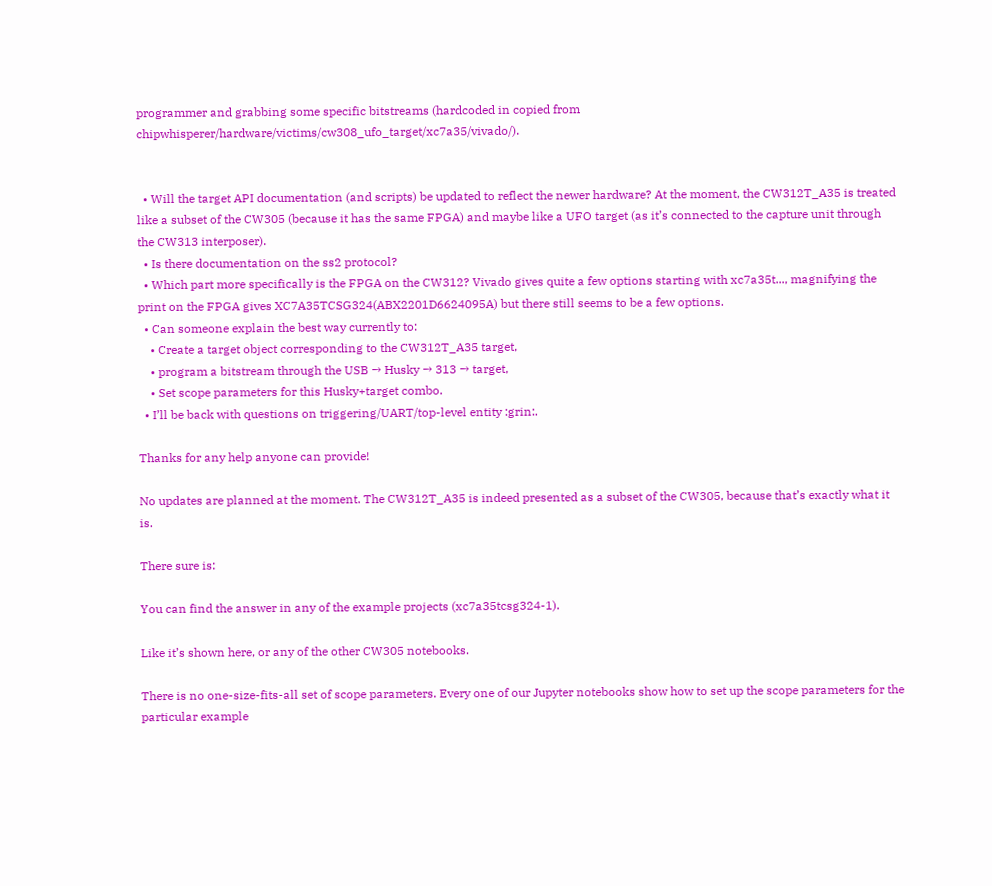programmer and grabbing some specific bitstreams (hardcoded in copied from chipwhisperer/hardware/victims/cw308_ufo_target/xc7a35/vivado/).


  • Will the target API documentation (and scripts) be updated to reflect the newer hardware? At the moment, the CW312T_A35 is treated like a subset of the CW305 (because it has the same FPGA) and maybe like a UFO target (as it’s connected to the capture unit through the CW313 interposer).
  • Is there documentation on the ss2 protocol?
  • Which part more specifically is the FPGA on the CW312? Vivado gives quite a few options starting with xc7a35t..., magnifying the print on the FPGA gives XC7A35TCSG324(ABX2201D6624095A) but there still seems to be a few options.
  • Can someone explain the best way currently to:
    • Create a target object corresponding to the CW312T_A35 target,
    • program a bitstream through the USB → Husky → 313 → target,
    • Set scope parameters for this Husky+target combo.
  • I’ll be back with questions on triggering/UART/top-level entity :grin:.

Thanks for any help anyone can provide!

No updates are planned at the moment. The CW312T_A35 is indeed presented as a subset of the CW305, because that’s exactly what it is.

There sure is:

You can find the answer in any of the example projects (xc7a35tcsg324-1).

Like it’s shown here, or any of the other CW305 notebooks.

There is no one-size-fits-all set of scope parameters. Every one of our Jupyter notebooks show how to set up the scope parameters for the particular example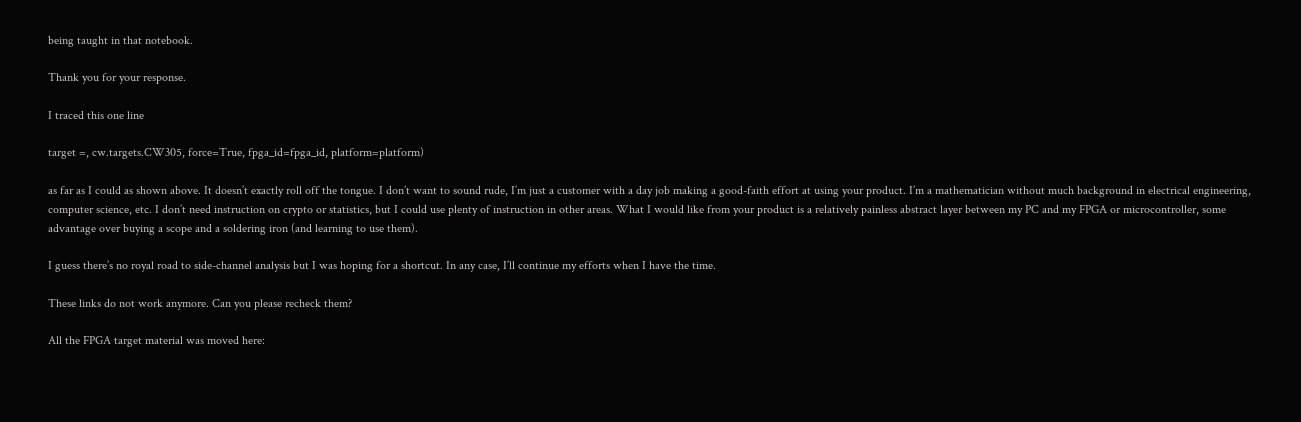being taught in that notebook.

Thank you for your response.

I traced this one line

target =, cw.targets.CW305, force=True, fpga_id=fpga_id, platform=platform)

as far as I could as shown above. It doesn’t exactly roll off the tongue. I don’t want to sound rude, I’m just a customer with a day job making a good-faith effort at using your product. I’m a mathematician without much background in electrical engineering, computer science, etc. I don’t need instruction on crypto or statistics, but I could use plenty of instruction in other areas. What I would like from your product is a relatively painless abstract layer between my PC and my FPGA or microcontroller, some advantage over buying a scope and a soldering iron (and learning to use them).

I guess there’s no royal road to side-channel analysis but I was hoping for a shortcut. In any case, I’ll continue my efforts when I have the time.

These links do not work anymore. Can you please recheck them?

All the FPGA target material was moved here: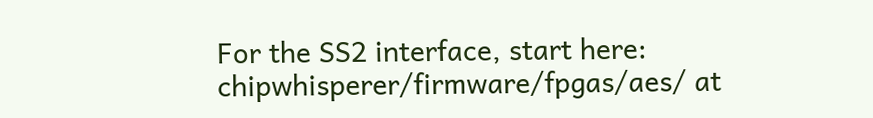For the SS2 interface, start here: chipwhisperer/firmware/fpgas/aes/ at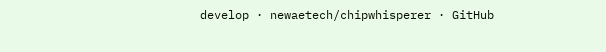develop · newaetech/chipwhisperer · GitHub